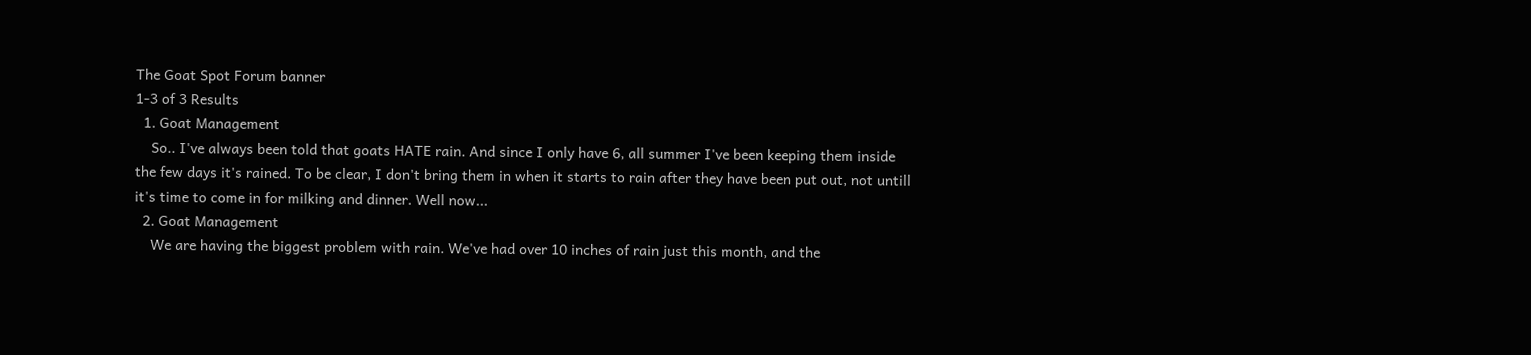The Goat Spot Forum banner
1-3 of 3 Results
  1. Goat Management
    So.. I've always been told that goats HATE rain. And since I only have 6, all summer I've been keeping them inside the few days it's rained. To be clear, I don't bring them in when it starts to rain after they have been put out, not untill it's time to come in for milking and dinner. Well now...
  2. Goat Management
    We are having the biggest problem with rain. We've had over 10 inches of rain just this month, and the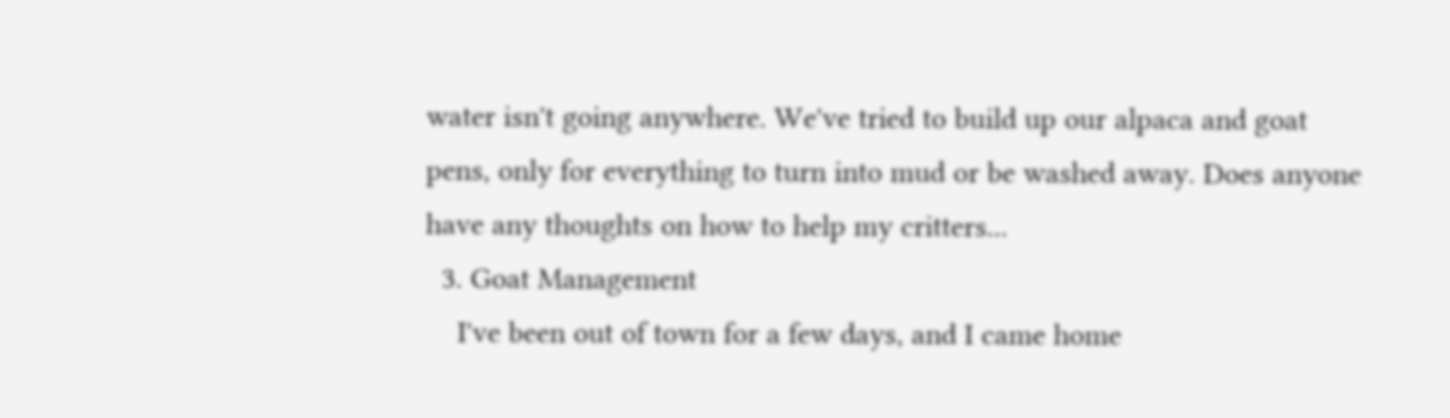water isn't going anywhere. We've tried to build up our alpaca and goat pens, only for everything to turn into mud or be washed away. Does anyone have any thoughts on how to help my critters...
  3. Goat Management
    I've been out of town for a few days, and I came home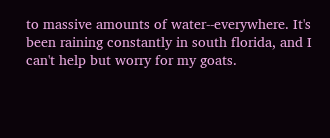to massive amounts of water--everywhere. It's been raining constantly in south florida, and I can't help but worry for my goats.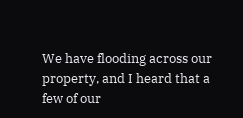We have flooding across our property, and I heard that a few of our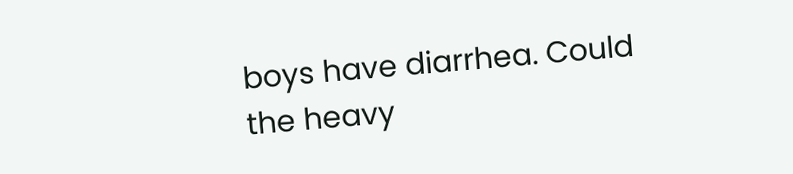boys have diarrhea. Could the heavy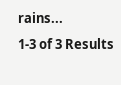rains...
1-3 of 3 Results